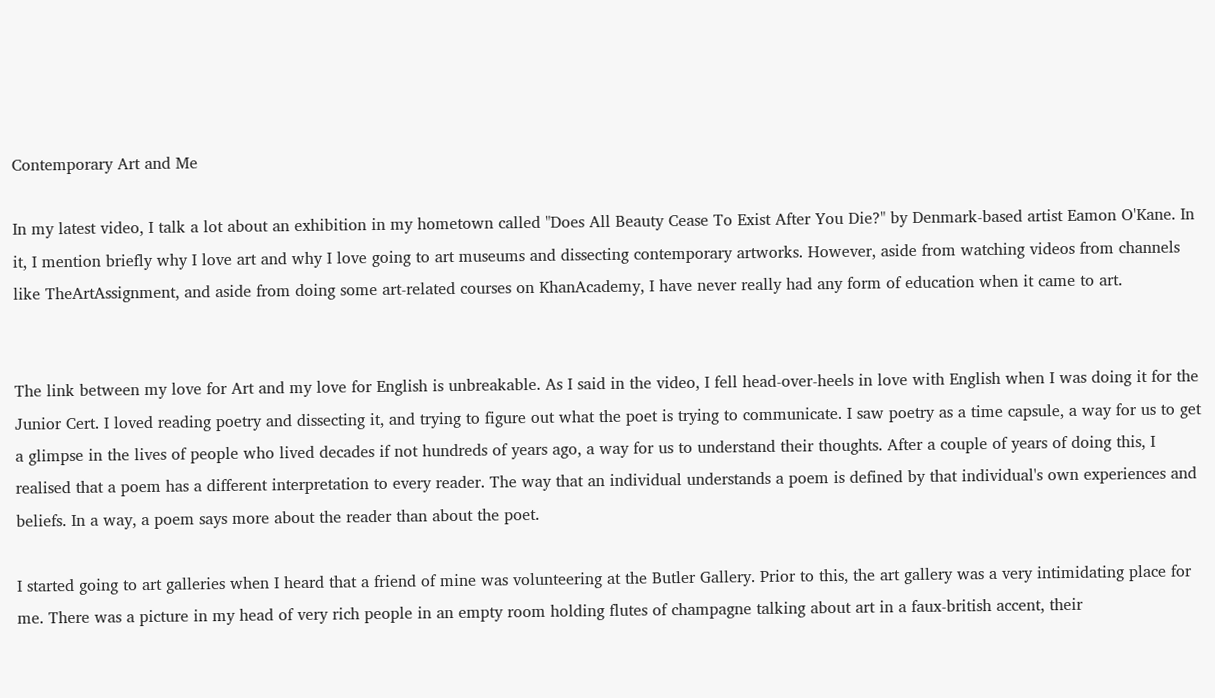Contemporary Art and Me

In my latest video, I talk a lot about an exhibition in my hometown called "Does All Beauty Cease To Exist After You Die?" by Denmark-based artist Eamon O'Kane. In it, I mention briefly why I love art and why I love going to art museums and dissecting contemporary artworks. However, aside from watching videos from channels like TheArtAssignment, and aside from doing some art-related courses on KhanAcademy, I have never really had any form of education when it came to art.


The link between my love for Art and my love for English is unbreakable. As I said in the video, I fell head-over-heels in love with English when I was doing it for the Junior Cert. I loved reading poetry and dissecting it, and trying to figure out what the poet is trying to communicate. I saw poetry as a time capsule, a way for us to get a glimpse in the lives of people who lived decades if not hundreds of years ago, a way for us to understand their thoughts. After a couple of years of doing this, I realised that a poem has a different interpretation to every reader. The way that an individual understands a poem is defined by that individual's own experiences and beliefs. In a way, a poem says more about the reader than about the poet.

I started going to art galleries when I heard that a friend of mine was volunteering at the Butler Gallery. Prior to this, the art gallery was a very intimidating place for me. There was a picture in my head of very rich people in an empty room holding flutes of champagne talking about art in a faux-british accent, their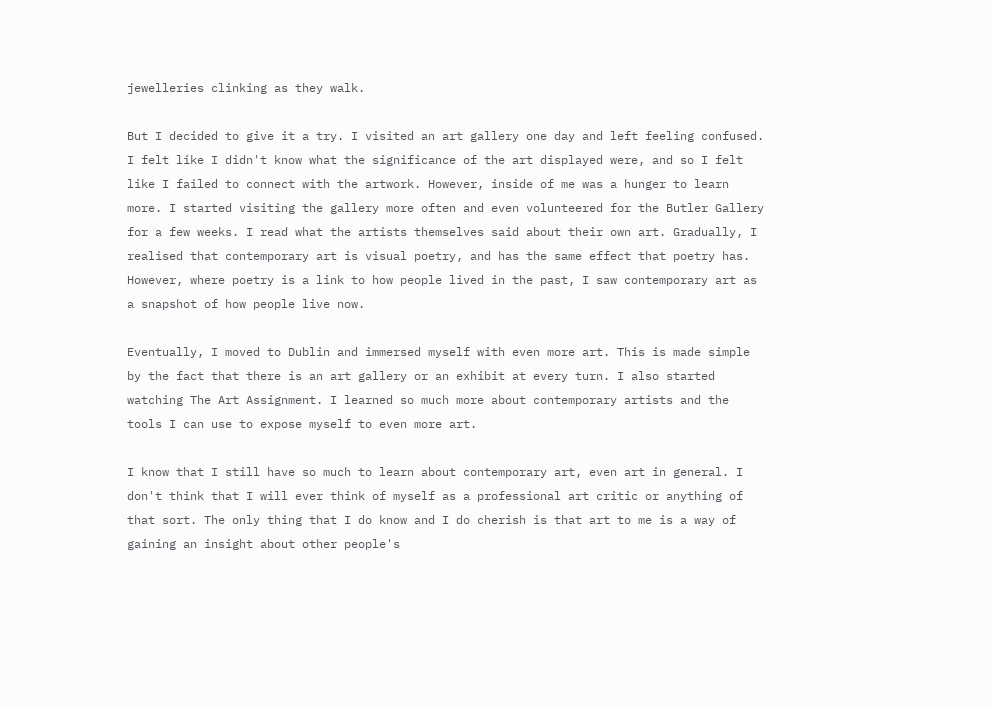jewelleries clinking as they walk.

But I decided to give it a try. I visited an art gallery one day and left feeling confused. I felt like I didn't know what the significance of the art displayed were, and so I felt like I failed to connect with the artwork. However, inside of me was a hunger to learn more. I started visiting the gallery more often and even volunteered for the Butler Gallery for a few weeks. I read what the artists themselves said about their own art. Gradually, I realised that contemporary art is visual poetry, and has the same effect that poetry has. However, where poetry is a link to how people lived in the past, I saw contemporary art as a snapshot of how people live now.

Eventually, I moved to Dublin and immersed myself with even more art. This is made simple by the fact that there is an art gallery or an exhibit at every turn. I also started watching The Art Assignment. I learned so much more about contemporary artists and the tools I can use to expose myself to even more art.

I know that I still have so much to learn about contemporary art, even art in general. I don't think that I will ever think of myself as a professional art critic or anything of that sort. The only thing that I do know and I do cherish is that art to me is a way of gaining an insight about other people's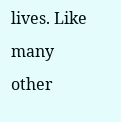lives. Like many other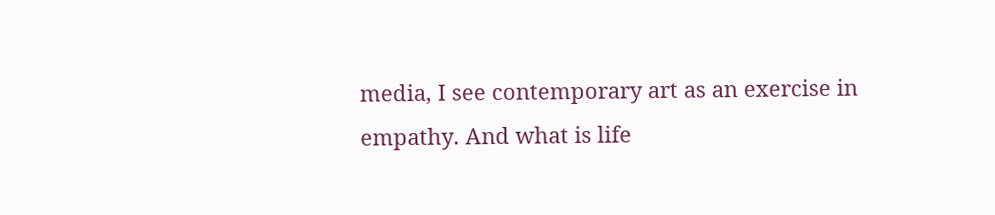media, I see contemporary art as an exercise in empathy. And what is life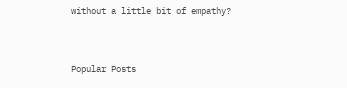without a little bit of empathy?



Popular Posts